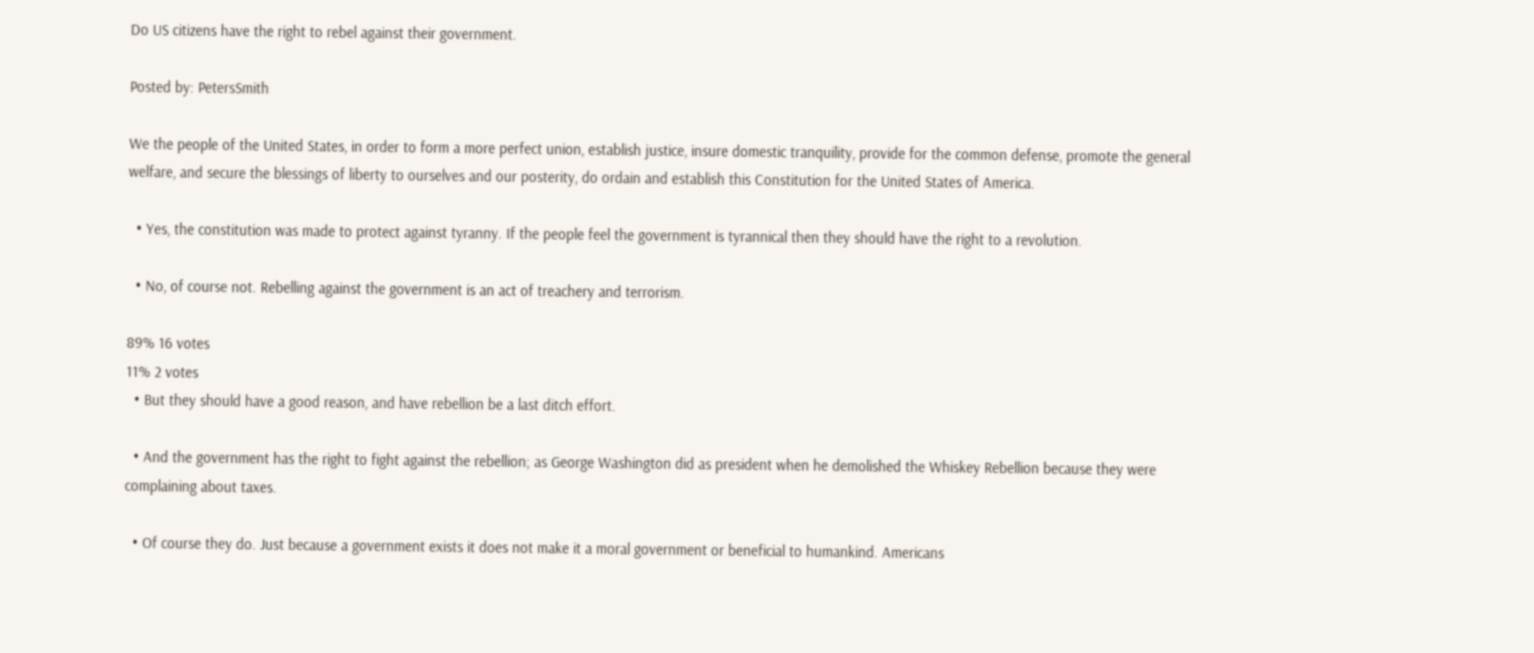Do US citizens have the right to rebel against their government.

Posted by: PetersSmith

We the people of the United States, in order to form a more perfect union, establish justice, insure domestic tranquility, provide for the common defense, promote the general welfare, and secure the blessings of liberty to ourselves and our posterity, do ordain and establish this Constitution for the United States of America.

  • Yes, the constitution was made to protect against tyranny. If the people feel the government is tyrannical then they should have the right to a revolution.

  • No, of course not. Rebelling against the government is an act of treachery and terrorism.

89% 16 votes
11% 2 votes
  • But they should have a good reason, and have rebellion be a last ditch effort.

  • And the government has the right to fight against the rebellion; as George Washington did as president when he demolished the Whiskey Rebellion because they were complaining about taxes.

  • Of course they do. Just because a government exists it does not make it a moral government or beneficial to humankind. Americans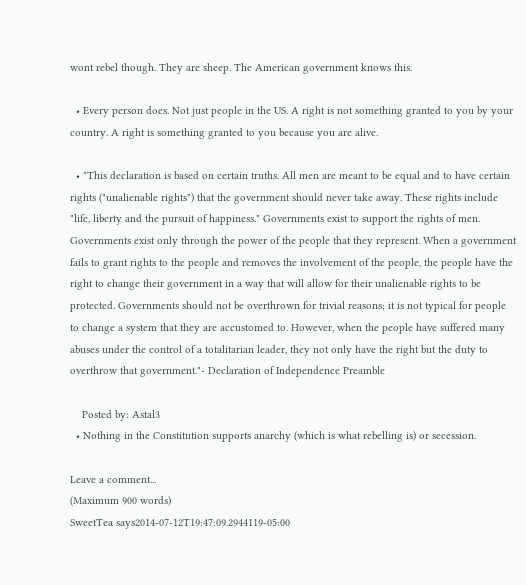wont rebel though. They are sheep. The American government knows this.

  • Every person does. Not just people in the US. A right is not something granted to you by your country. A right is something granted to you because you are alive.

  • "This declaration is based on certain truths. All men are meant to be equal and to have certain rights ("unalienable rights") that the government should never take away. These rights include "life, liberty and the pursuit of happiness." Governments exist to support the rights of men. Governments exist only through the power of the people that they represent. When a government fails to grant rights to the people and removes the involvement of the people, the people have the right to change their government in a way that will allow for their unalienable rights to be protected. Governments should not be overthrown for trivial reasons; it is not typical for people to change a system that they are accustomed to. However, when the people have suffered many abuses under the control of a totalitarian leader, they not only have the right but the duty to overthrow that government."- Declaration of Independence Preamble

    Posted by: Astal3
  • Nothing in the Constitution supports anarchy (which is what rebelling is) or secession.

Leave a comment...
(Maximum 900 words)
SweetTea says2014-07-12T19:47:09.2944119-05:00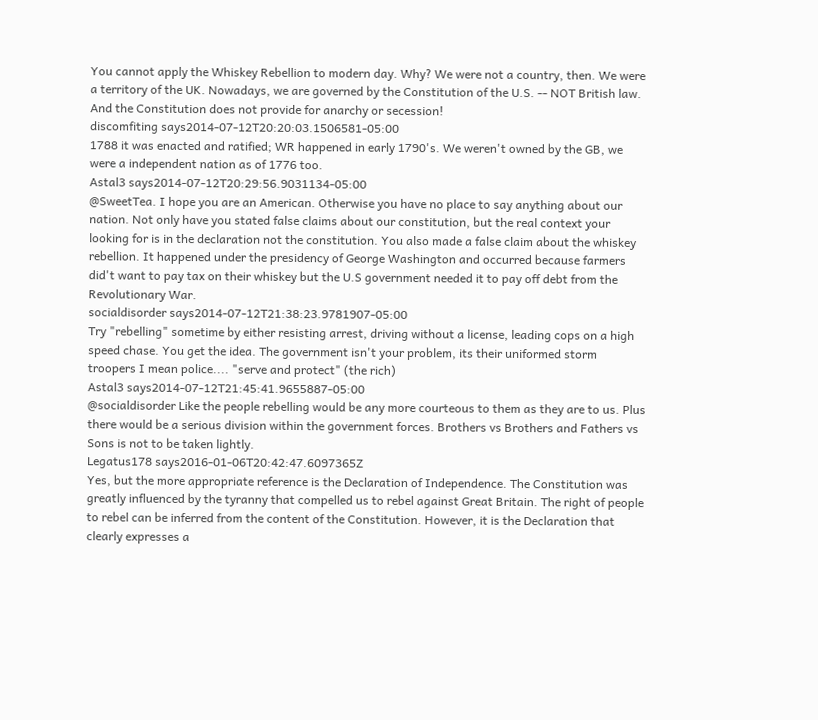You cannot apply the Whiskey Rebellion to modern day. Why? We were not a country, then. We were a territory of the UK. Nowadays, we are governed by the Constitution of the U.S. -- NOT British law. And the Constitution does not provide for anarchy or secession!
discomfiting says2014-07-12T20:20:03.1506581-05:00
1788 it was enacted and ratified; WR happened in early 1790's. We weren't owned by the GB, we were a independent nation as of 1776 too.
Astal3 says2014-07-12T20:29:56.9031134-05:00
@SweetTea. I hope you are an American. Otherwise you have no place to say anything about our nation. Not only have you stated false claims about our constitution, but the real context your looking for is in the declaration not the constitution. You also made a false claim about the whiskey rebellion. It happened under the presidency of George Washington and occurred because farmers did't want to pay tax on their whiskey but the U.S government needed it to pay off debt from the Revolutionary War.
socialdisorder says2014-07-12T21:38:23.9781907-05:00
Try "rebelling" sometime by either resisting arrest, driving without a license, leading cops on a high speed chase. You get the idea. The government isn't your problem, its their uniformed storm troopers I mean police.... "serve and protect" (the rich)
Astal3 says2014-07-12T21:45:41.9655887-05:00
@socialdisorder Like the people rebelling would be any more courteous to them as they are to us. Plus there would be a serious division within the government forces. Brothers vs Brothers and Fathers vs Sons is not to be taken lightly.
Legatus178 says2016-01-06T20:42:47.6097365Z
Yes, but the more appropriate reference is the Declaration of Independence. The Constitution was greatly influenced by the tyranny that compelled us to rebel against Great Britain. The right of people to rebel can be inferred from the content of the Constitution. However, it is the Declaration that clearly expresses a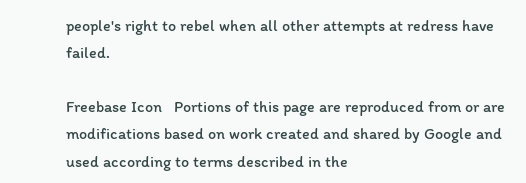people's right to rebel when all other attempts at redress have failed.

Freebase Icon   Portions of this page are reproduced from or are modifications based on work created and shared by Google and used according to terms described in the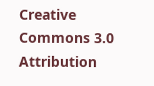Creative Commons 3.0 Attribution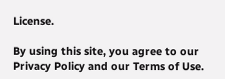License.

By using this site, you agree to our Privacy Policy and our Terms of Use.